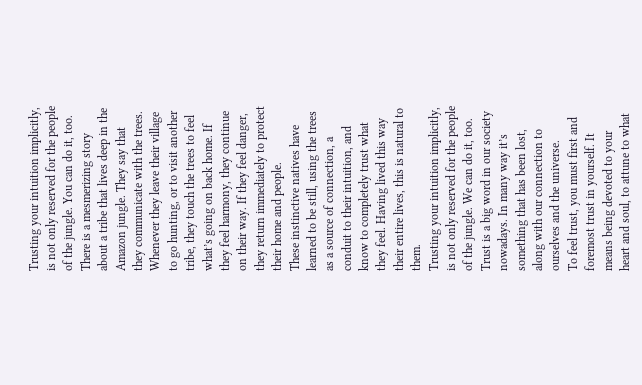Trusting your intuition implicitly, is not only reserved for the people of the jungle. You can do it, too.
There is a mesmerizing story about a tribe that lives deep in the Amazon jungle. They say that they communicate with the trees.
Whenever they leave their village to go hunting, or to visit another tribe, they touch the trees to feel what’s going on back home. If they feel harmony, they continue on their way. If they feel danger, they return immediately to protect their home and people.
These instinctive natives have learned to be still, using the trees as a source of connection, a conduit to their intuition, and know to completely trust what they feel. Having lived this way their entire lives, this is natural to them.
Trusting your intuition implicitly, is not only reserved for the people of the jungle. We can do it, too.
Trust is a big word in our society nowadays. In many way it’s something that has been lost, along with our connection to ourselves and the universe.
To feel trust, you must first and foremost trust in yourself. It means being devoted to your heart and soul, to attune to what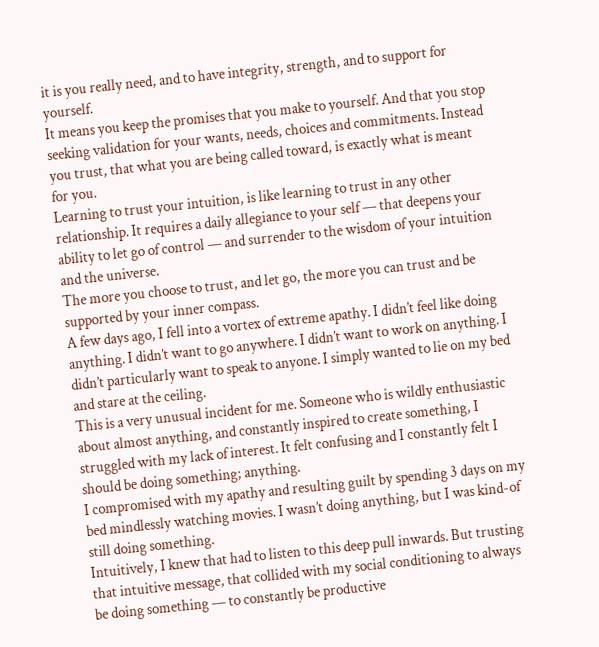it is you really need, and to have integrity, strength, and to support for yourself.
It means you keep the promises that you make to yourself. And that you stop seeking validation for your wants, needs, choices and commitments. Instead you trust, that what you are being called toward, is exactly what is meant for you.
Learning to trust your intuition, is like learning to trust in any other relationship. It requires a daily allegiance to your self — that deepens your ability to let go of control — and surrender to the wisdom of your intuition and the universe.
The more you choose to trust, and let go, the more you can trust and be supported by your inner compass.
A few days ago, I fell into a vortex of extreme apathy. I didn’t feel like doing anything. I didn’t want to go anywhere. I didn’t want to work on anything. I didn’t particularly want to speak to anyone. I simply wanted to lie on my bed and stare at the ceiling.
This is a very unusual incident for me. Someone who is wildly enthusiastic about almost anything, and constantly inspired to create something, I struggled with my lack of interest. It felt confusing and I constantly felt I should be doing something; anything.
I compromised with my apathy and resulting guilt by spending 3 days on my bed mindlessly watching movies. I wasn’t doing anything, but I was kind-of still doing something.
Intuitively, I knew that had to listen to this deep pull inwards. But trusting that intuitive message, that collided with my social conditioning to always be doing something — to constantly be productive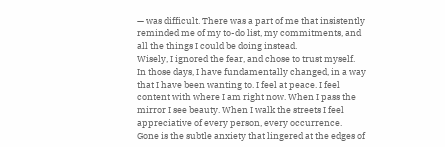— was difficult. There was a part of me that insistently reminded me of my to-do list, my commitments, and all the things I could be doing instead.
Wisely, I ignored the fear, and chose to trust myself.
In those days, I have fundamentally changed, in a way that I have been wanting to. I feel at peace. I feel content with where I am right now. When I pass the mirror I see beauty. When I walk the streets I feel appreciative of every person, every occurrence.
Gone is the subtle anxiety that lingered at the edges of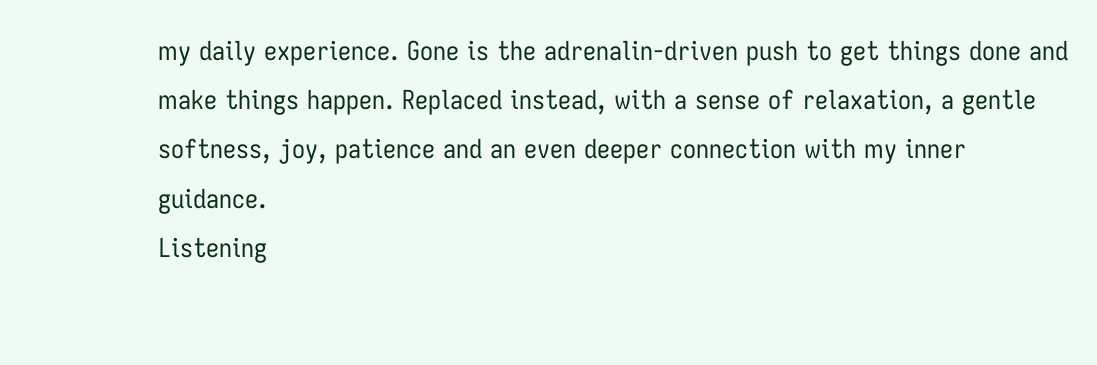my daily experience. Gone is the adrenalin-driven push to get things done and make things happen. Replaced instead, with a sense of relaxation, a gentle softness, joy, patience and an even deeper connection with my inner guidance.
Listening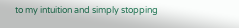to my intuition and simply stopping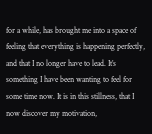for a while, has brought me into a space of feeling that everything is happening perfectly, and that I no longer have to lead. It’s something I have been wanting to feel for some time now. It is in this stillness, that I now discover my motivation,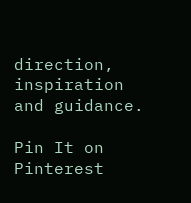direction, inspiration and guidance.

Pin It on Pinterest